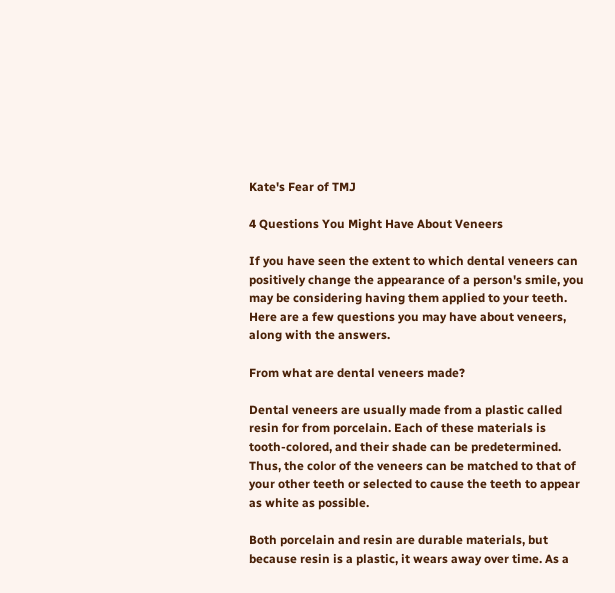Kate's Fear of TMJ

4 Questions You Might Have About Veneers

If you have seen the extent to which dental veneers can positively change the appearance of a person's smile, you may be considering having them applied to your teeth. Here are a few questions you may have about veneers, along with the answers.

From what are dental veneers made?

Dental veneers are usually made from a plastic called resin for from porcelain. Each of these materials is tooth-colored, and their shade can be predetermined. Thus, the color of the veneers can be matched to that of your other teeth or selected to cause the teeth to appear as white as possible.

Both porcelain and resin are durable materials, but because resin is a plastic, it wears away over time. As a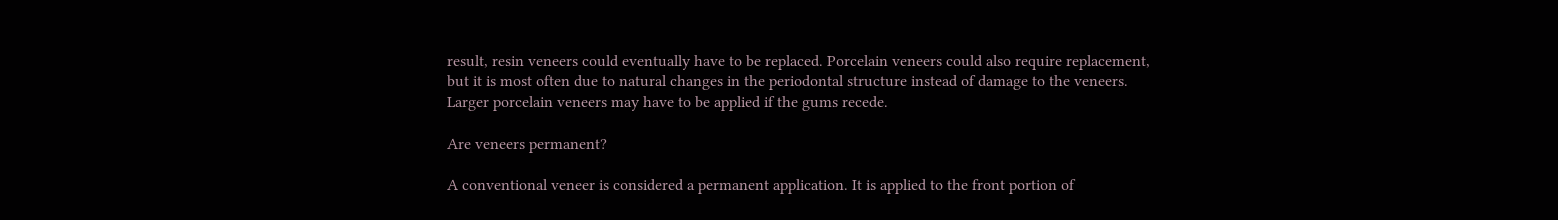result, resin veneers could eventually have to be replaced. Porcelain veneers could also require replacement, but it is most often due to natural changes in the periodontal structure instead of damage to the veneers. Larger porcelain veneers may have to be applied if the gums recede.

Are veneers permanent?

A conventional veneer is considered a permanent application. It is applied to the front portion of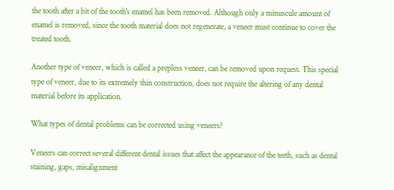the tooth after a bit of the tooth's enamel has been removed. Although only a minuscule amount of enamel is removed, since the tooth material does not regenerate, a veneer must continue to cover the treated tooth.

Another type of veneer, which is called a prepless veneer, can be removed upon request. This special type of veneer, due to its extremely thin construction, does not require the altering of any dental material before its application.

What types of dental problems can be corrected using veneers?

Veneers can correct several different dental issues that affect the appearance of the teeth, such as dental staining, gaps, misalignment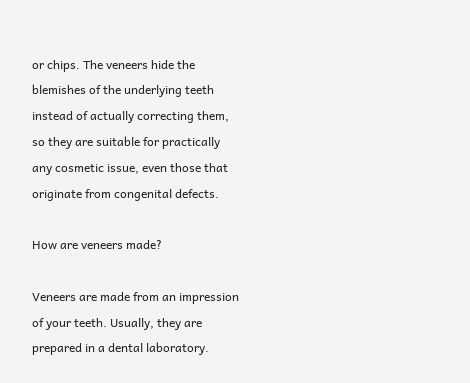or chips. The veneers hide the blemishes of the underlying teeth instead of actually correcting them, so they are suitable for practically any cosmetic issue, even those that originate from congenital defects.

How are veneers made?

Veneers are made from an impression of your teeth. Usually, they are prepared in a dental laboratory.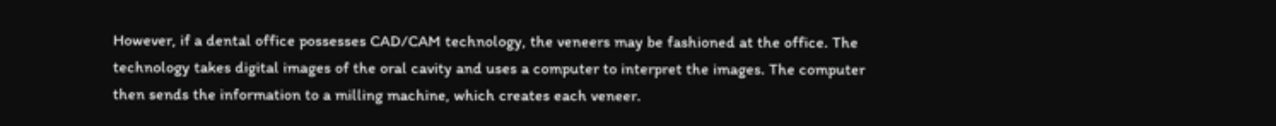However, if a dental office possesses CAD/CAM technology, the veneers may be fashioned at the office. The technology takes digital images of the oral cavity and uses a computer to interpret the images. The computer then sends the information to a milling machine, which creates each veneer.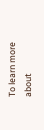To learn more about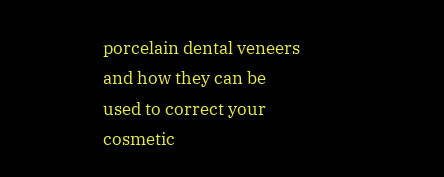porcelain dental veneers and how they can be used to correct your cosmetic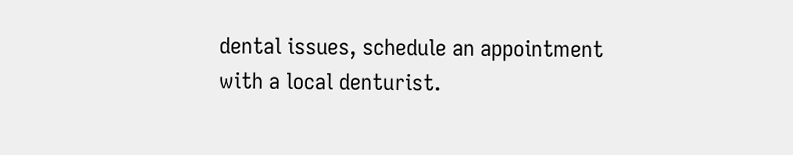dental issues, schedule an appointment with a local denturist.